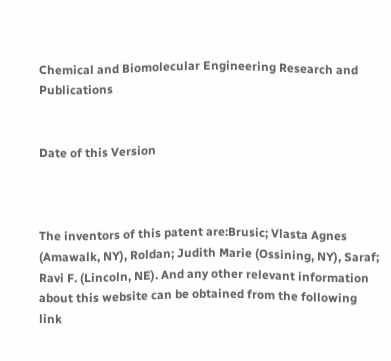Chemical and Biomolecular Engineering Research and Publications


Date of this Version



The inventors of this patent are:Brusic; Vlasta Agnes (Amawalk, NY), Roldan; Judith Marie (Ossining, NY), Saraf; Ravi F. (Lincoln, NE). And any other relevant information about this website can be obtained from the following link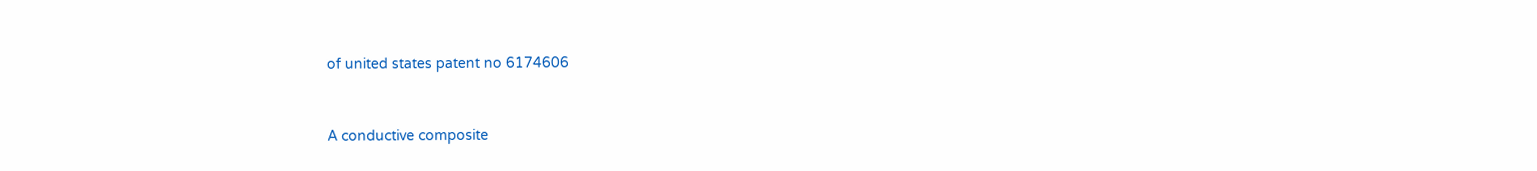of united states patent no 6174606


A conductive composite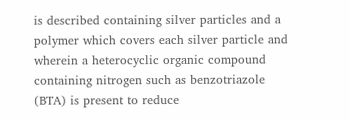is described containing silver particles and a polymer which covers each silver particle and wherein a heterocyclic organic compound containing nitrogen such as benzotriazole (BTA) is present to reduce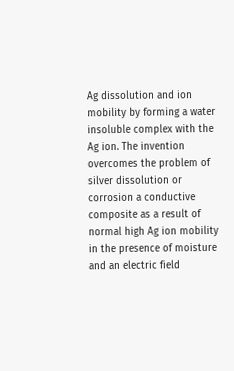Ag dissolution and ion mobility by forming a water insoluble complex with the Ag ion. The invention overcomes the problem of silver dissolution or corrosion a conductive composite as a result of normal high Ag ion mobility in the presence of moisture and an electric field